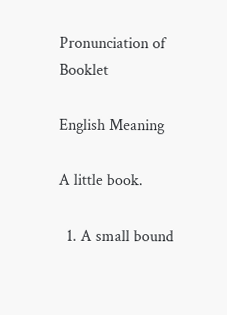Pronunciation of Booklet

English Meaning

A little book.

  1. A small bound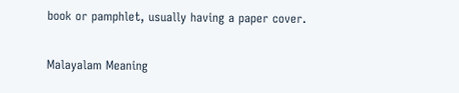book or pamphlet, usually having a paper cover.

Malayalam Meaning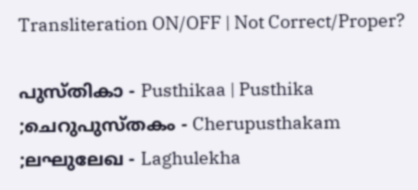Transliteration ON/OFF | Not Correct/Proper?

പുസ്തികാ - Pusthikaa | Pusthika ;ചെറുപുസ്‌തകം - Cherupusthakam ;ലഘുലേഖ - Laghulekha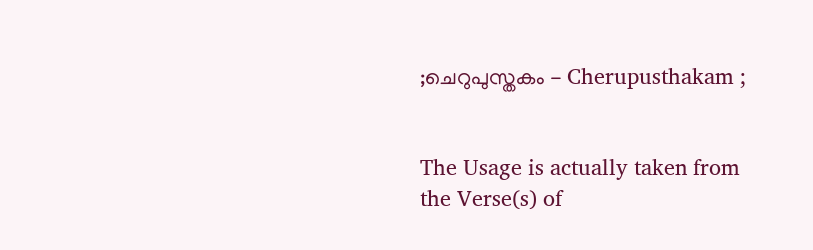;ചെറുപുസ്തകം - Cherupusthakam ;


The Usage is actually taken from the Verse(s) of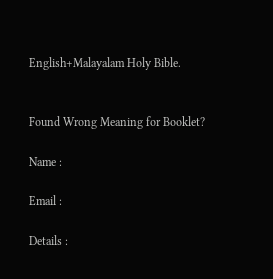English+Malayalam Holy Bible.


Found Wrong Meaning for Booklet?

Name :

Email :

Details :